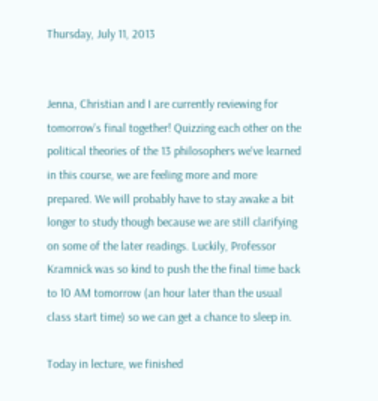Thursday, July 11, 2013


Jenna, Christian and I are currently reviewing for tomorrow's final together! Quizzing each other on the political theories of the 13 philosophers we've learned in this course, we are feeling more and more prepared. We will probably have to stay awake a bit longer to study though because we are still clarifying on some of the later readings. Luckily, Professor Kramnick was so kind to push the the final time back to 10 AM tomorrow (an hour later than the usual class start time) so we can get a chance to sleep in.

Today in lecture, we finished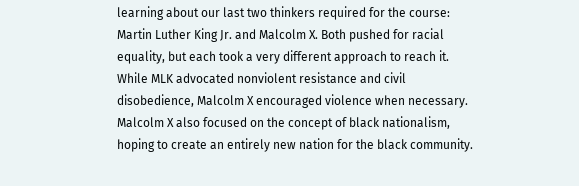learning about our last two thinkers required for the course: Martin Luther King Jr. and Malcolm X. Both pushed for racial equality, but each took a very different approach to reach it. While MLK advocated nonviolent resistance and civil disobedience, Malcolm X encouraged violence when necessary. Malcolm X also focused on the concept of black nationalism, hoping to create an entirely new nation for the black community.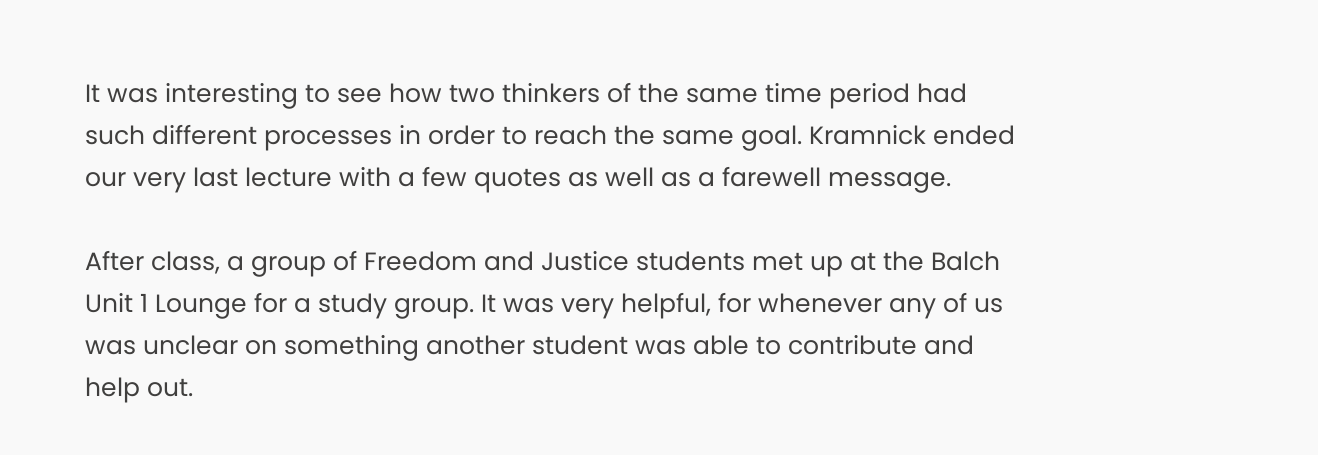It was interesting to see how two thinkers of the same time period had such different processes in order to reach the same goal. Kramnick ended our very last lecture with a few quotes as well as a farewell message.

After class, a group of Freedom and Justice students met up at the Balch Unit 1 Lounge for a study group. It was very helpful, for whenever any of us was unclear on something another student was able to contribute and help out.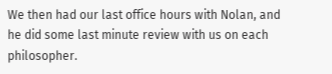We then had our last office hours with Nolan, and he did some last minute review with us on each philosopher.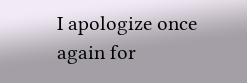I apologize once again for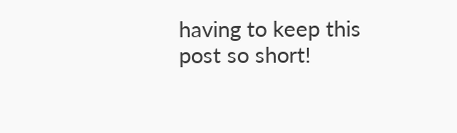having to keep this post so short!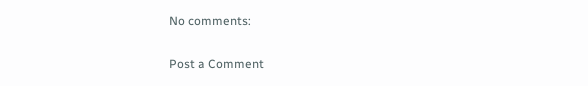No comments:

Post a Comment